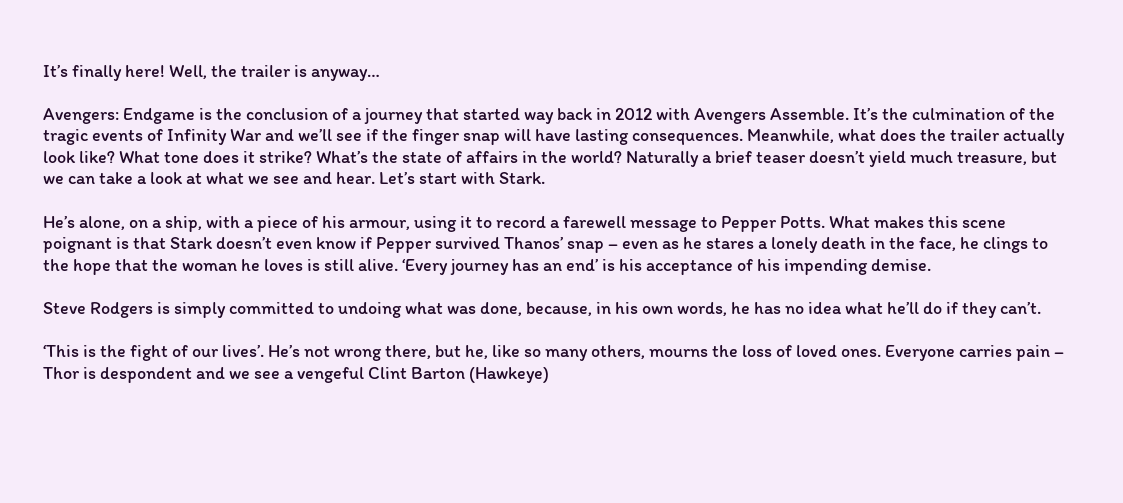It’s finally here! Well, the trailer is anyway…

Avengers: Endgame is the conclusion of a journey that started way back in 2012 with Avengers Assemble. It’s the culmination of the tragic events of Infinity War and we’ll see if the finger snap will have lasting consequences. Meanwhile, what does the trailer actually look like? What tone does it strike? What’s the state of affairs in the world? Naturally a brief teaser doesn’t yield much treasure, but we can take a look at what we see and hear. Let’s start with Stark.

He’s alone, on a ship, with a piece of his armour, using it to record a farewell message to Pepper Potts. What makes this scene poignant is that Stark doesn’t even know if Pepper survived Thanos’ snap – even as he stares a lonely death in the face, he clings to the hope that the woman he loves is still alive. ‘Every journey has an end’ is his acceptance of his impending demise.

Steve Rodgers is simply committed to undoing what was done, because, in his own words, he has no idea what he’ll do if they can’t.

‘This is the fight of our lives’. He’s not wrong there, but he, like so many others, mourns the loss of loved ones. Everyone carries pain – Thor is despondent and we see a vengeful Clint Barton (Hawkeye)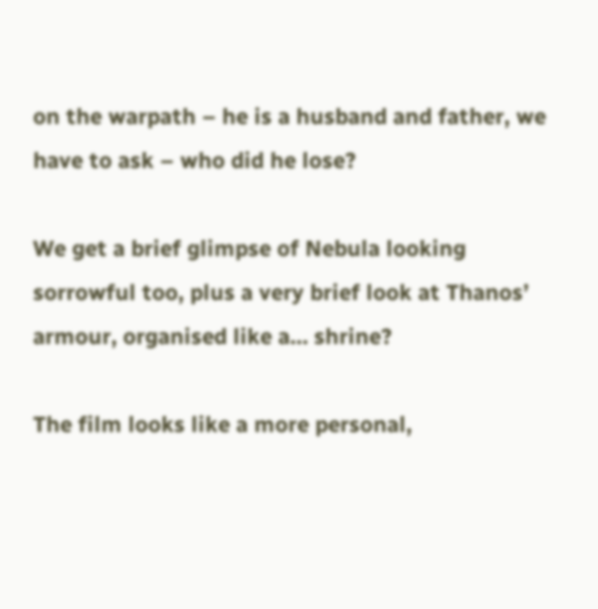on the warpath – he is a husband and father, we have to ask – who did he lose?

We get a brief glimpse of Nebula looking sorrowful too, plus a very brief look at Thanos’ armour, organised like a… shrine?

The film looks like a more personal,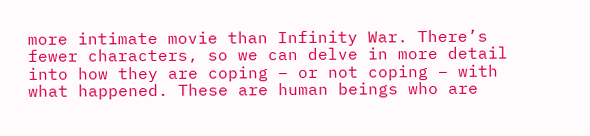more intimate movie than Infinity War. There’s fewer characters, so we can delve in more detail into how they are coping – or not coping – with what happened. These are human beings who are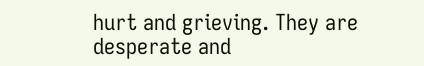hurt and grieving. They are desperate and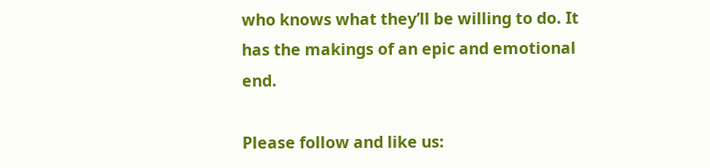who knows what they’ll be willing to do. It has the makings of an epic and emotional end.

Please follow and like us: